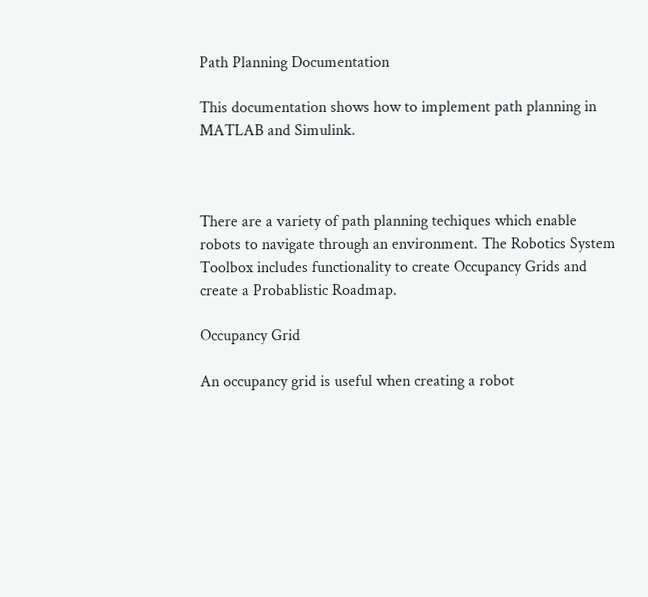Path Planning Documentation

This documentation shows how to implement path planning in MATLAB and Simulink.



There are a variety of path planning techiques which enable robots to navigate through an environment. The Robotics System Toolbox includes functionality to create Occupancy Grids and create a Probablistic Roadmap.

Occupancy Grid

An occupancy grid is useful when creating a robot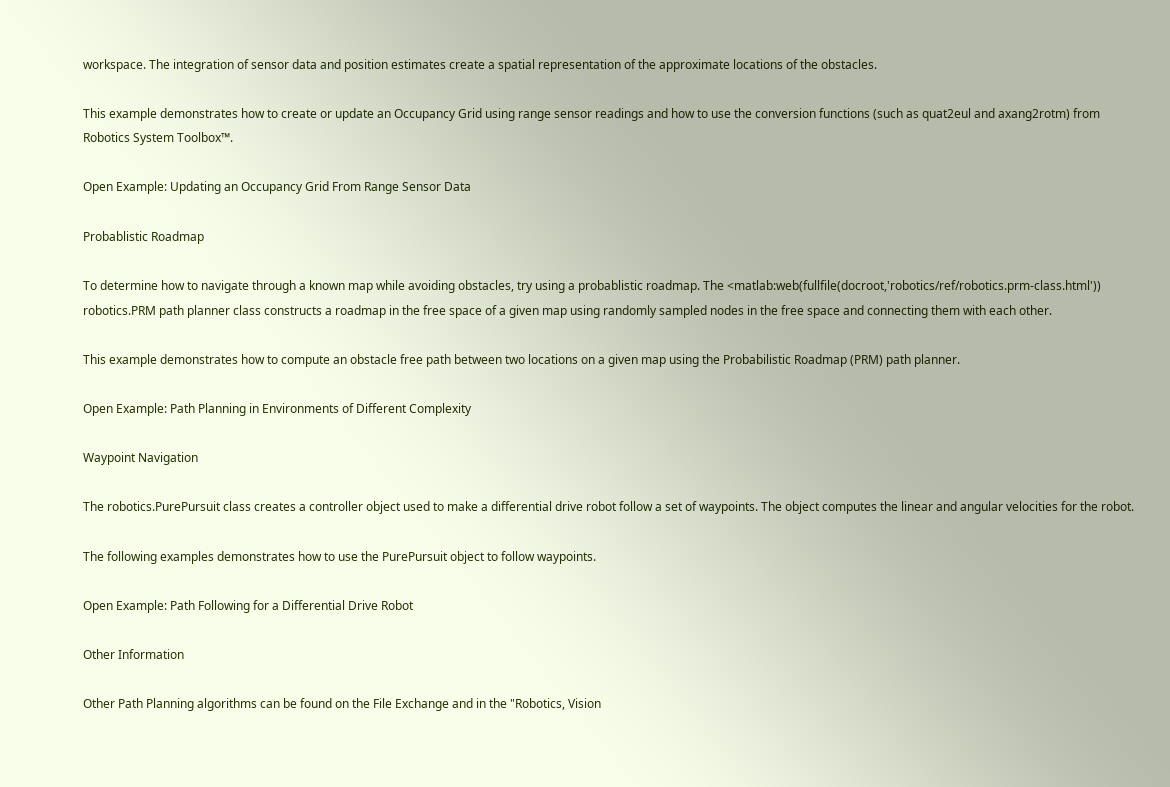workspace. The integration of sensor data and position estimates create a spatial representation of the approximate locations of the obstacles.

This example demonstrates how to create or update an Occupancy Grid using range sensor readings and how to use the conversion functions (such as quat2eul and axang2rotm) from Robotics System Toolbox™.

Open Example: Updating an Occupancy Grid From Range Sensor Data

Probablistic Roadmap

To determine how to navigate through a known map while avoiding obstacles, try using a probablistic roadmap. The <matlab:web(fullfile(docroot,'robotics/ref/robotics.prm-class.html')) robotics.PRM path planner class constructs a roadmap in the free space of a given map using randomly sampled nodes in the free space and connecting them with each other.

This example demonstrates how to compute an obstacle free path between two locations on a given map using the Probabilistic Roadmap (PRM) path planner.

Open Example: Path Planning in Environments of Different Complexity

Waypoint Navigation

The robotics.PurePursuit class creates a controller object used to make a differential drive robot follow a set of waypoints. The object computes the linear and angular velocities for the robot.

The following examples demonstrates how to use the PurePursuit object to follow waypoints.

Open Example: Path Following for a Differential Drive Robot

Other Information

Other Path Planning algorithms can be found on the File Exchange and in the "Robotics, Vision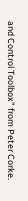and Control Toolbox" from Peter Corke.